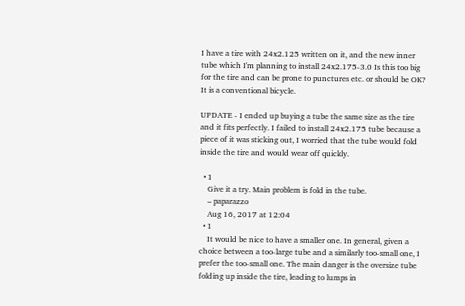I have a tire with 24x2.125 written on it, and the new inner tube which I'm planning to install 24x2.175-3.0 Is this too big for the tire and can be prone to punctures etc. or should be OK? It is a conventional bicycle.

UPDATE - I ended up buying a tube the same size as the tire and it fits perfectly. I failed to install 24x2.175 tube because a piece of it was sticking out, I worried that the tube would fold inside the tire and would wear off quickly.

  • 1
    Give it a try. Main problem is fold in the tube.
    – paparazzo
    Aug 16, 2017 at 12:04
  • 1
    It would be nice to have a smaller one. In general, given a choice between a too-large tube and a similarly too-small one, I prefer the too-small one. The main danger is the oversize tube folding up inside the tire, leading to lumps in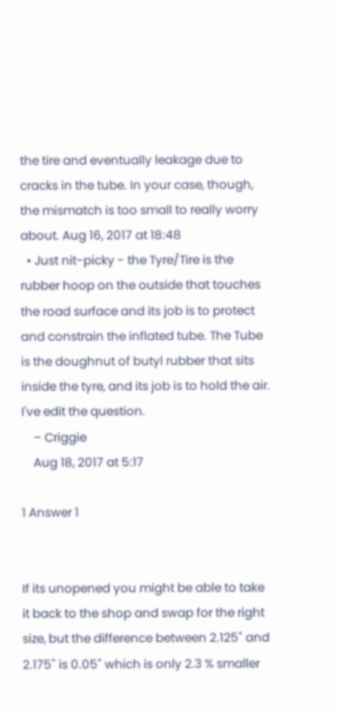the tire and eventually leakage due to cracks in the tube. In your case, though, the mismatch is too small to really worry about. Aug 16, 2017 at 18:48
  • Just nit-picky - the Tyre/Tire is the rubber hoop on the outside that touches the road surface and its job is to protect and constrain the inflated tube. The Tube is the doughnut of butyl rubber that sits inside the tyre, and its job is to hold the air. I've edit the question.
    – Criggie
    Aug 18, 2017 at 5:17

1 Answer 1


If its unopened you might be able to take it back to the shop and swap for the right size, but the difference between 2.125" and 2.175" is 0.05" which is only 2.3 % smaller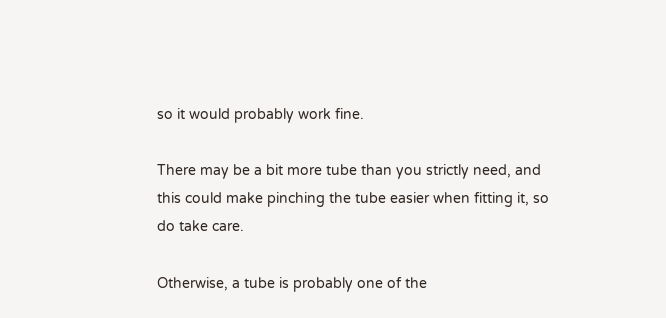so it would probably work fine.

There may be a bit more tube than you strictly need, and this could make pinching the tube easier when fitting it, so do take care.

Otherwise, a tube is probably one of the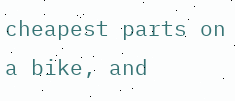cheapest parts on a bike, and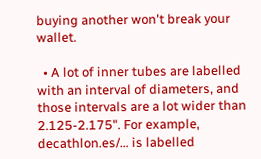buying another won't break your wallet.

  • A lot of inner tubes are labelled with an interval of diameters, and those intervals are a lot wider than 2.125-2.175". For example, decathlon.es/… is labelled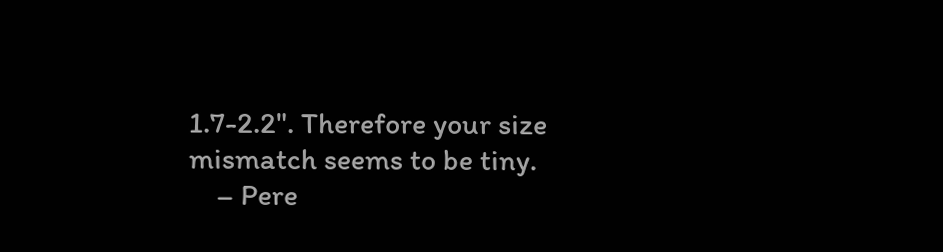1.7-2.2". Therefore your size mismatch seems to be tiny.
    – Pere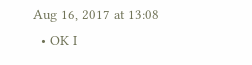Aug 16, 2017 at 13:08
  • OK I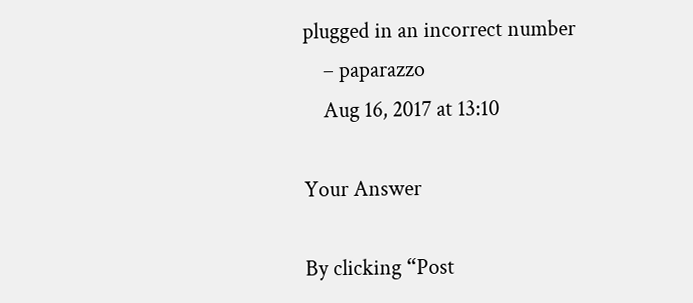plugged in an incorrect number
    – paparazzo
    Aug 16, 2017 at 13:10

Your Answer

By clicking “Post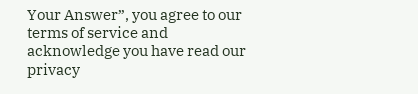Your Answer”, you agree to our terms of service and acknowledge you have read our privacy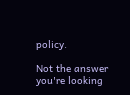policy.

Not the answer you're looking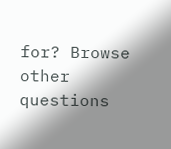for? Browse other questions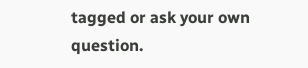tagged or ask your own question.